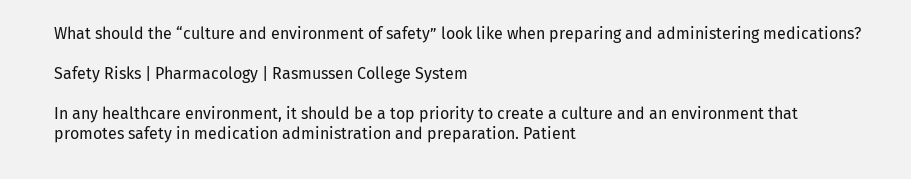What should the “culture and environment of safety” look like when preparing and administering medications?

Safety Risks | Pharmacology | Rasmussen College System

In any healthcare environment, it should be a top priority to create a culture and an environment that promotes safety in medication administration and preparation. Patient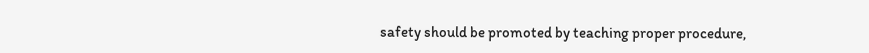safety should be promoted by teaching proper procedure,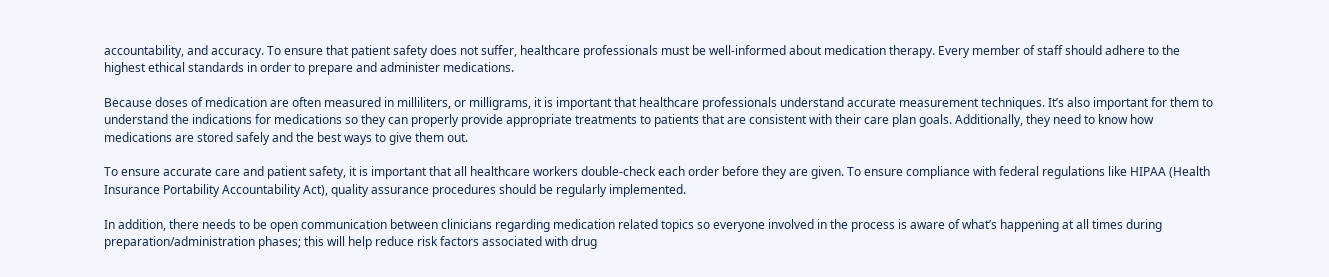accountability, and accuracy. To ensure that patient safety does not suffer, healthcare professionals must be well-informed about medication therapy. Every member of staff should adhere to the highest ethical standards in order to prepare and administer medications.

Because doses of medication are often measured in milliliters, or milligrams, it is important that healthcare professionals understand accurate measurement techniques. It’s also important for them to understand the indications for medications so they can properly provide appropriate treatments to patients that are consistent with their care plan goals. Additionally, they need to know how medications are stored safely and the best ways to give them out.

To ensure accurate care and patient safety, it is important that all healthcare workers double-check each order before they are given. To ensure compliance with federal regulations like HIPAA (Health Insurance Portability Accountability Act), quality assurance procedures should be regularly implemented.

In addition, there needs to be open communication between clinicians regarding medication related topics so everyone involved in the process is aware of what’s happening at all times during preparation/administration phases; this will help reduce risk factors associated with drug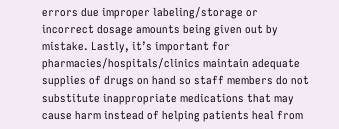errors due improper labeling/storage or incorrect dosage amounts being given out by mistake. Lastly, it’s important for pharmacies/hospitals/clinics maintain adequate supplies of drugs on hand so staff members do not substitute inappropriate medications that may cause harm instead of helping patients heal from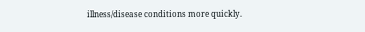illness/disease conditions more quickly.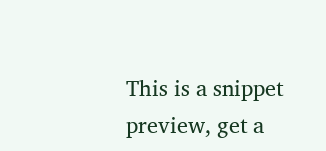This is a snippet preview, get a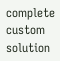complete custom solution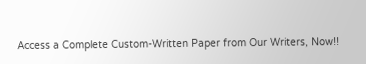Access a Complete Custom-Written Paper from Our Writers, Now!!